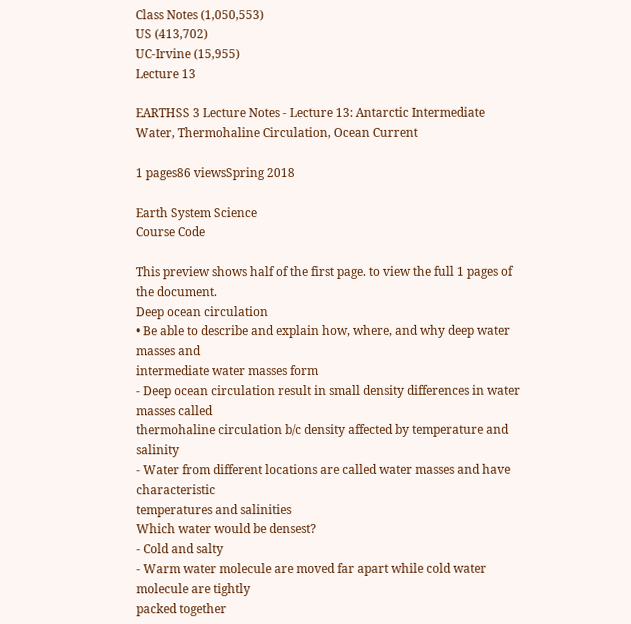Class Notes (1,050,553)
US (413,702)
UC-Irvine (15,955)
Lecture 13

EARTHSS 3 Lecture Notes - Lecture 13: Antarctic Intermediate Water, Thermohaline Circulation, Ocean Current

1 pages86 viewsSpring 2018

Earth System Science
Course Code

This preview shows half of the first page. to view the full 1 pages of the document.
Deep ocean circulation
• Be able to describe and explain how, where, and why deep water masses and
intermediate water masses form
- Deep ocean circulation result in small density differences in water masses called
thermohaline circulation b/c density affected by temperature and salinity
- Water from different locations are called water masses and have characteristic
temperatures and salinities
Which water would be densest?
- Cold and salty
- Warm water molecule are moved far apart while cold water molecule are tightly
packed together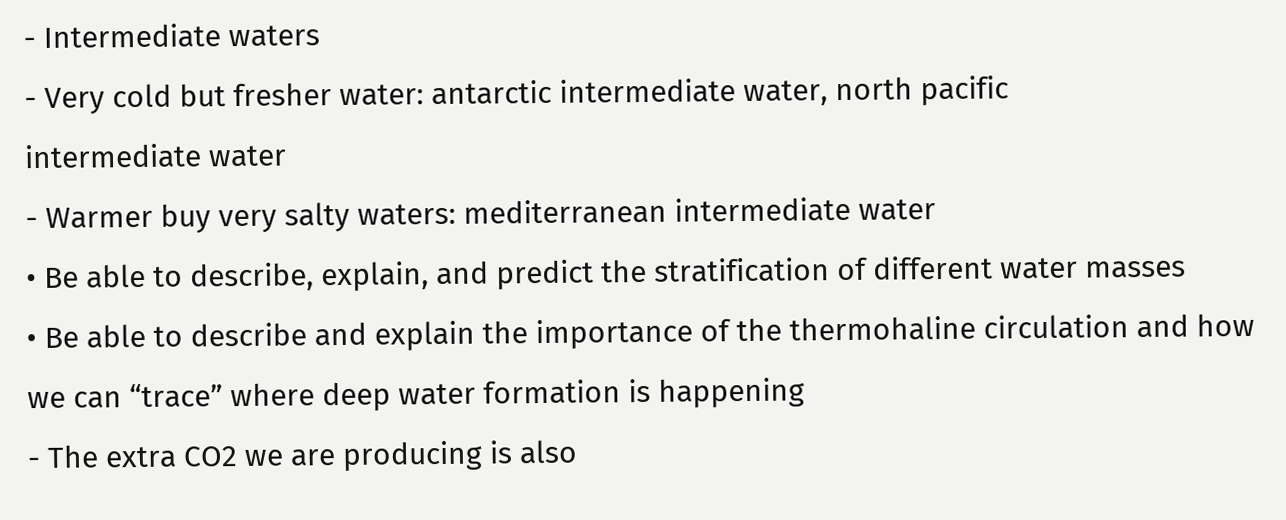- Intermediate waters
- Very cold but fresher water: antarctic intermediate water, north pacific
intermediate water
- Warmer buy very salty waters: mediterranean intermediate water
• Be able to describe, explain, and predict the stratification of different water masses
• Be able to describe and explain the importance of the thermohaline circulation and how
we can “trace” where deep water formation is happening
- The extra CO2 we are producing is also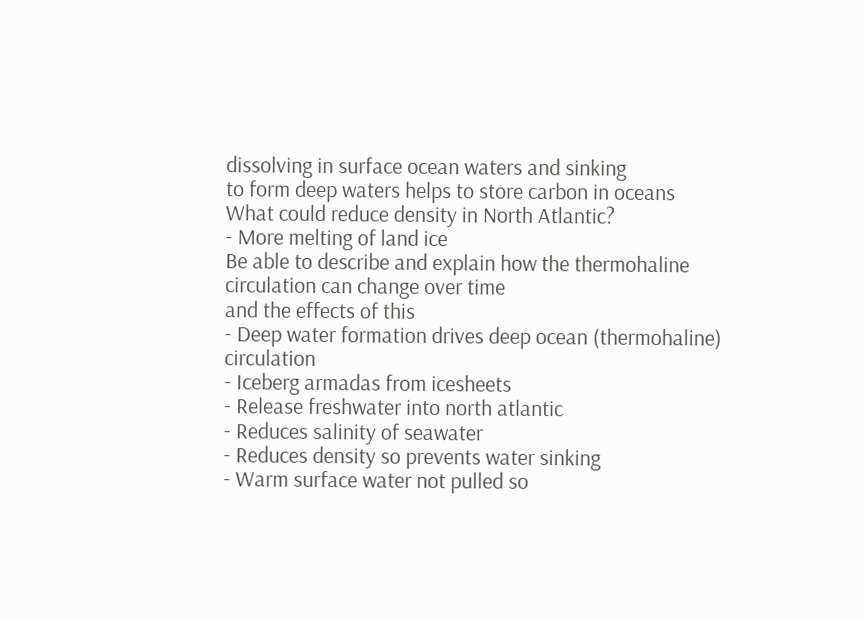dissolving in surface ocean waters and sinking
to form deep waters helps to store carbon in oceans
What could reduce density in North Atlantic?
- More melting of land ice
Be able to describe and explain how the thermohaline circulation can change over time
and the effects of this
- Deep water formation drives deep ocean (thermohaline) circulation
- Iceberg armadas from icesheets
- Release freshwater into north atlantic
- Reduces salinity of seawater
- Reduces density so prevents water sinking
- Warm surface water not pulled so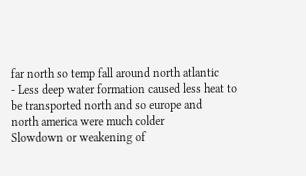far north so temp fall around north atlantic
- Less deep water formation caused less heat to be transported north and so europe and
north america were much colder
Slowdown or weakening of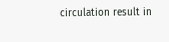circulation result in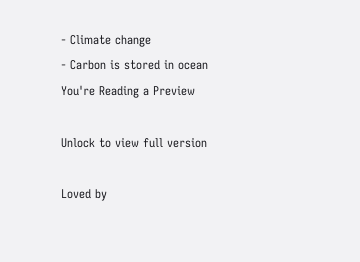- Climate change
- Carbon is stored in ocean
You're Reading a Preview

Unlock to view full version

Loved by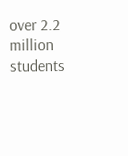over 2.2 million students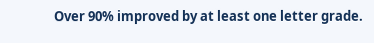Over 90% improved by at least one letter grade.